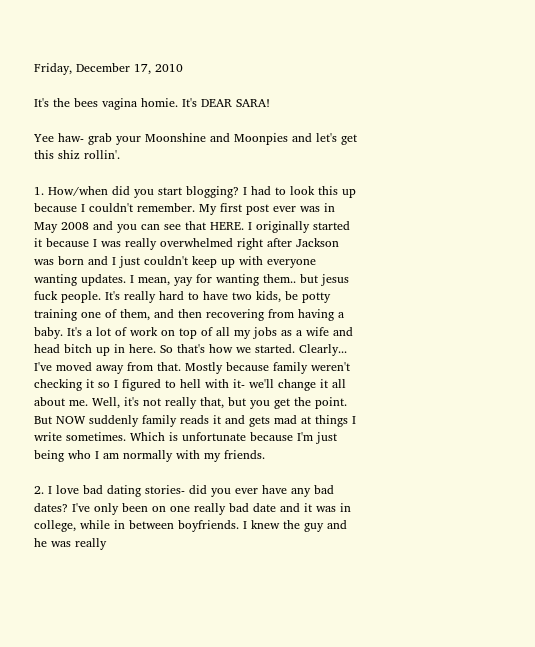Friday, December 17, 2010

It's the bees vagina homie. It's DEAR SARA!

Yee haw- grab your Moonshine and Moonpies and let's get this shiz rollin'.

1. How/when did you start blogging? I had to look this up because I couldn't remember. My first post ever was in May 2008 and you can see that HERE. I originally started it because I was really overwhelmed right after Jackson was born and I just couldn't keep up with everyone wanting updates. I mean, yay for wanting them.. but jesus fuck people. It's really hard to have two kids, be potty training one of them, and then recovering from having a baby. It's a lot of work on top of all my jobs as a wife and head bitch up in here. So that's how we started. Clearly... I've moved away from that. Mostly because family weren't checking it so I figured to hell with it- we'll change it all about me. Well, it's not really that, but you get the point. But NOW suddenly family reads it and gets mad at things I write sometimes. Which is unfortunate because I'm just being who I am normally with my friends.

2. I love bad dating stories- did you ever have any bad dates? I've only been on one really bad date and it was in college, while in between boyfriends. I knew the guy and he was really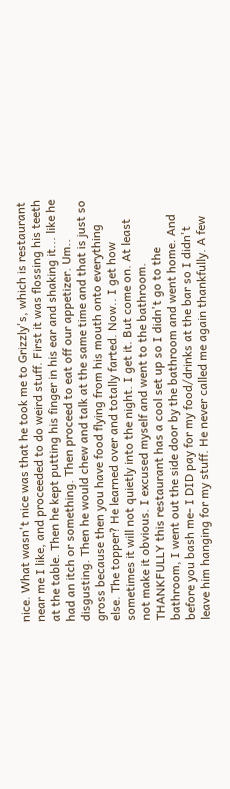nice. What wasn't nice was that he took me to Grizzly's, which is restaurant near me I like, and proceeded to do weird stuff. First it was flossing his teeth at the table. Then he kept putting his finger in his ear and shaking it... like he had an itch or something. Then proceed to eat off our appetizer. Um.. disgusting. Then he would chew and talk at the same time and that is just so gross because then you have food flying from his mouth onto everything else. The topper? He learned over and totally farted. Now.. I get how sometimes it will not quietly into the night. I get it. But come on. At least not make it obvious. I excused myself and went to the bathroom. THANKFULLY this restaurant has a cool set up so I didn't go to the bathroom, I went out the side door by the bathroom and went home. And before you bash me- I DID pay for my food/drinks at the bar so I didn't leave him hanging for my stuff. He never called me again thankfully. A few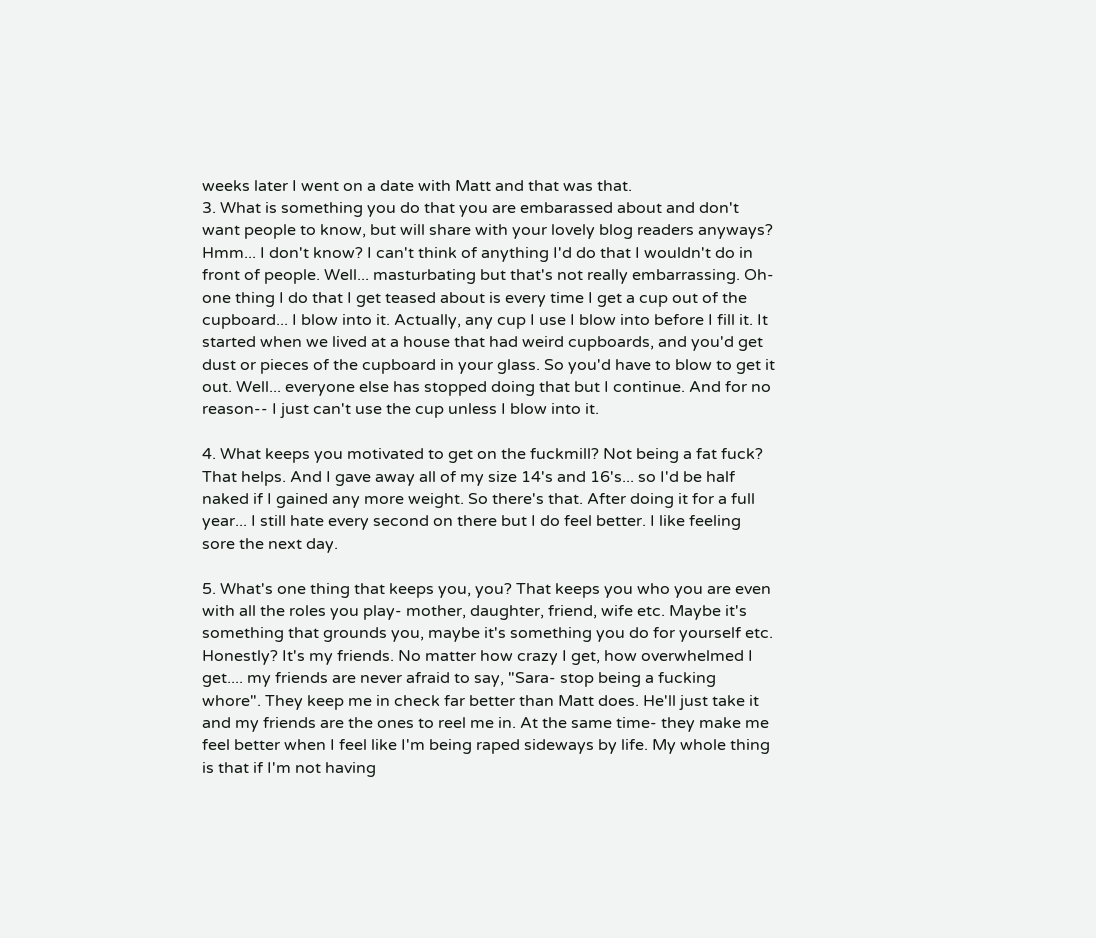weeks later I went on a date with Matt and that was that.
3. What is something you do that you are embarassed about and don't want people to know, but will share with your lovely blog readers anyways? Hmm... I don't know? I can't think of anything I'd do that I wouldn't do in front of people. Well... masturbating but that's not really embarrassing. Oh- one thing I do that I get teased about is every time I get a cup out of the cupboard... I blow into it. Actually, any cup I use I blow into before I fill it. It started when we lived at a house that had weird cupboards, and you'd get dust or pieces of the cupboard in your glass. So you'd have to blow to get it out. Well... everyone else has stopped doing that but I continue. And for no reason-- I just can't use the cup unless I blow into it.

4. What keeps you motivated to get on the fuckmill? Not being a fat fuck? That helps. And I gave away all of my size 14's and 16's... so I'd be half naked if I gained any more weight. So there's that. After doing it for a full year... I still hate every second on there but I do feel better. I like feeling sore the next day.

5. What's one thing that keeps you, you? That keeps you who you are even with all the roles you play- mother, daughter, friend, wife etc. Maybe it's something that grounds you, maybe it's something you do for yourself etc. Honestly? It's my friends. No matter how crazy I get, how overwhelmed I get.... my friends are never afraid to say, "Sara- stop being a fucking whore". They keep me in check far better than Matt does. He'll just take it and my friends are the ones to reel me in. At the same time- they make me feel better when I feel like I'm being raped sideways by life. My whole thing is that if I'm not having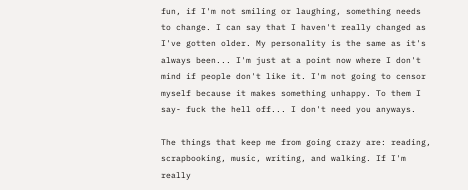fun, if I'm not smiling or laughing, something needs to change. I can say that I haven't really changed as I've gotten older. My personality is the same as it's always been... I'm just at a point now where I don't mind if people don't like it. I'm not going to censor myself because it makes something unhappy. To them I say- fuck the hell off... I don't need you anyways.

The things that keep me from going crazy are: reading, scrapbooking, music, writing, and walking. If I'm really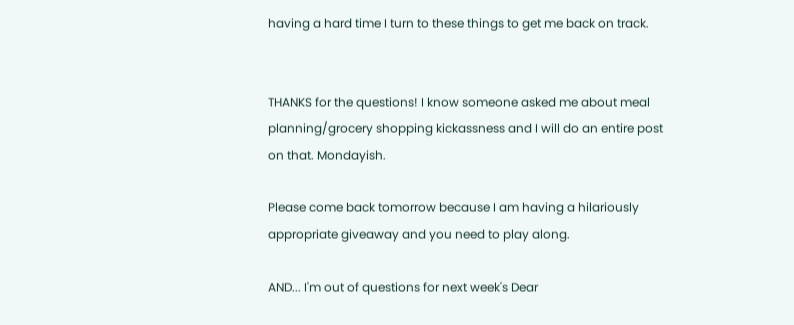having a hard time I turn to these things to get me back on track.


THANKS for the questions! I know someone asked me about meal planning/grocery shopping kickassness and I will do an entire post on that. Mondayish.

Please come back tomorrow because I am having a hilariously appropriate giveaway and you need to play along.

AND... I'm out of questions for next week's Dear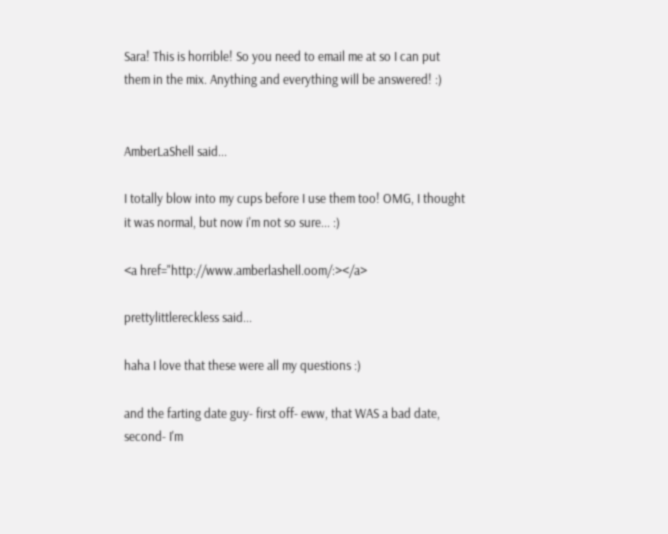Sara! This is horrible! So you need to email me at so I can put them in the mix. Anything and everything will be answered! :)


AmberLaShell said...

I totally blow into my cups before I use them too! OMG, I thought it was normal, but now i'm not so sure... :)

<a href="http://www.amberlashell.oom/:></a>

prettylittlereckless said...

haha I love that these were all my questions :)

and the farting date guy- first off- eww, that WAS a bad date, second- I'm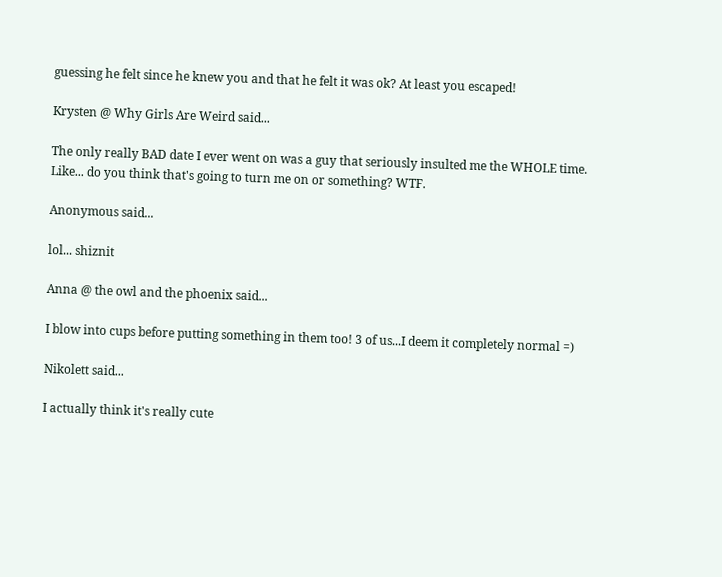guessing he felt since he knew you and that he felt it was ok? At least you escaped!

Krysten @ Why Girls Are Weird said...

The only really BAD date I ever went on was a guy that seriously insulted me the WHOLE time. Like... do you think that's going to turn me on or something? WTF.

Anonymous said...

lol... shiznit

Anna @ the owl and the phoenix said...

I blow into cups before putting something in them too! 3 of us...I deem it completely normal =)

Nikolett said...

I actually think it's really cute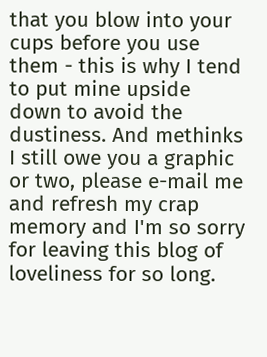that you blow into your cups before you use them - this is why I tend to put mine upside down to avoid the dustiness. And methinks I still owe you a graphic or two, please e-mail me and refresh my crap memory and I'm so sorry for leaving this blog of loveliness for so long.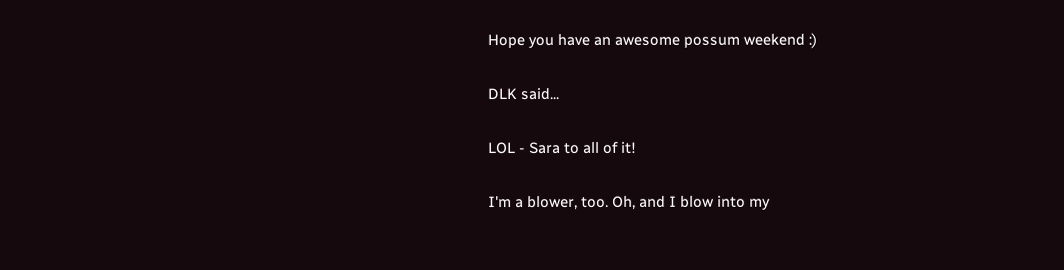Hope you have an awesome possum weekend :)

DLK said...

LOL - Sara to all of it!

I'm a blower, too. Oh, and I blow into my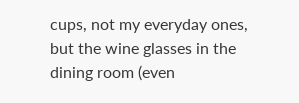cups, not my everyday ones, but the wine glasses in the dining room (even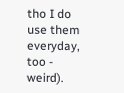tho I do use them everyday, too - weird).